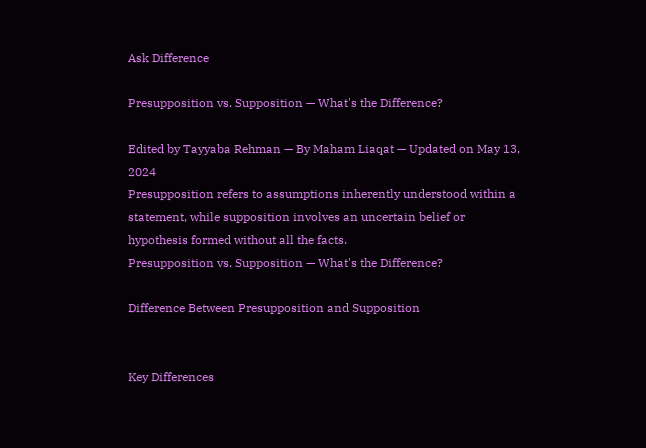Ask Difference

Presupposition vs. Supposition — What's the Difference?

Edited by Tayyaba Rehman — By Maham Liaqat — Updated on May 13, 2024
Presupposition refers to assumptions inherently understood within a statement, while supposition involves an uncertain belief or hypothesis formed without all the facts.
Presupposition vs. Supposition — What's the Difference?

Difference Between Presupposition and Supposition


Key Differences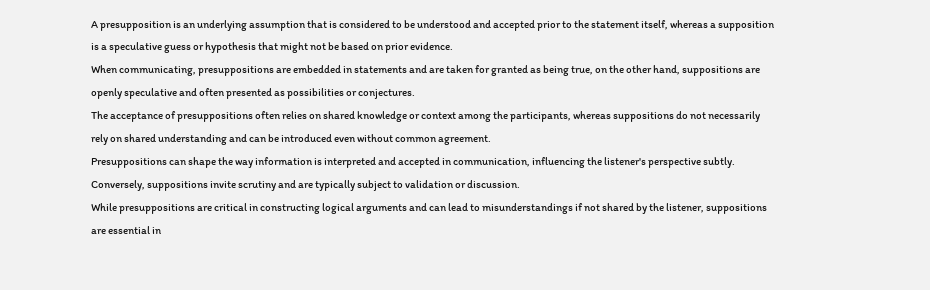A presupposition is an underlying assumption that is considered to be understood and accepted prior to the statement itself, whereas a supposition is a speculative guess or hypothesis that might not be based on prior evidence.
When communicating, presuppositions are embedded in statements and are taken for granted as being true, on the other hand, suppositions are openly speculative and often presented as possibilities or conjectures.
The acceptance of presuppositions often relies on shared knowledge or context among the participants, whereas suppositions do not necessarily rely on shared understanding and can be introduced even without common agreement.
Presuppositions can shape the way information is interpreted and accepted in communication, influencing the listener's perspective subtly. Conversely, suppositions invite scrutiny and are typically subject to validation or discussion.
While presuppositions are critical in constructing logical arguments and can lead to misunderstandings if not shared by the listener, suppositions are essential in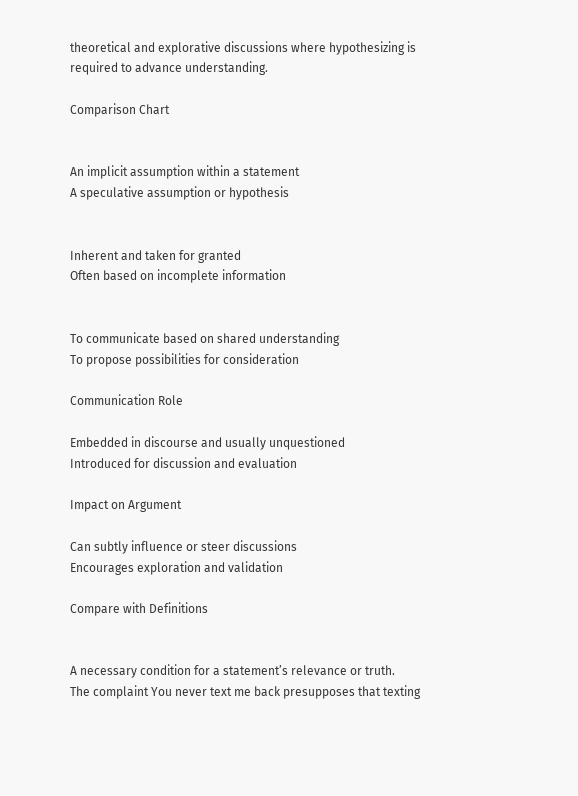theoretical and explorative discussions where hypothesizing is required to advance understanding.

Comparison Chart


An implicit assumption within a statement
A speculative assumption or hypothesis


Inherent and taken for granted
Often based on incomplete information


To communicate based on shared understanding
To propose possibilities for consideration

Communication Role

Embedded in discourse and usually unquestioned
Introduced for discussion and evaluation

Impact on Argument

Can subtly influence or steer discussions
Encourages exploration and validation

Compare with Definitions


A necessary condition for a statement’s relevance or truth.
The complaint You never text me back presupposes that texting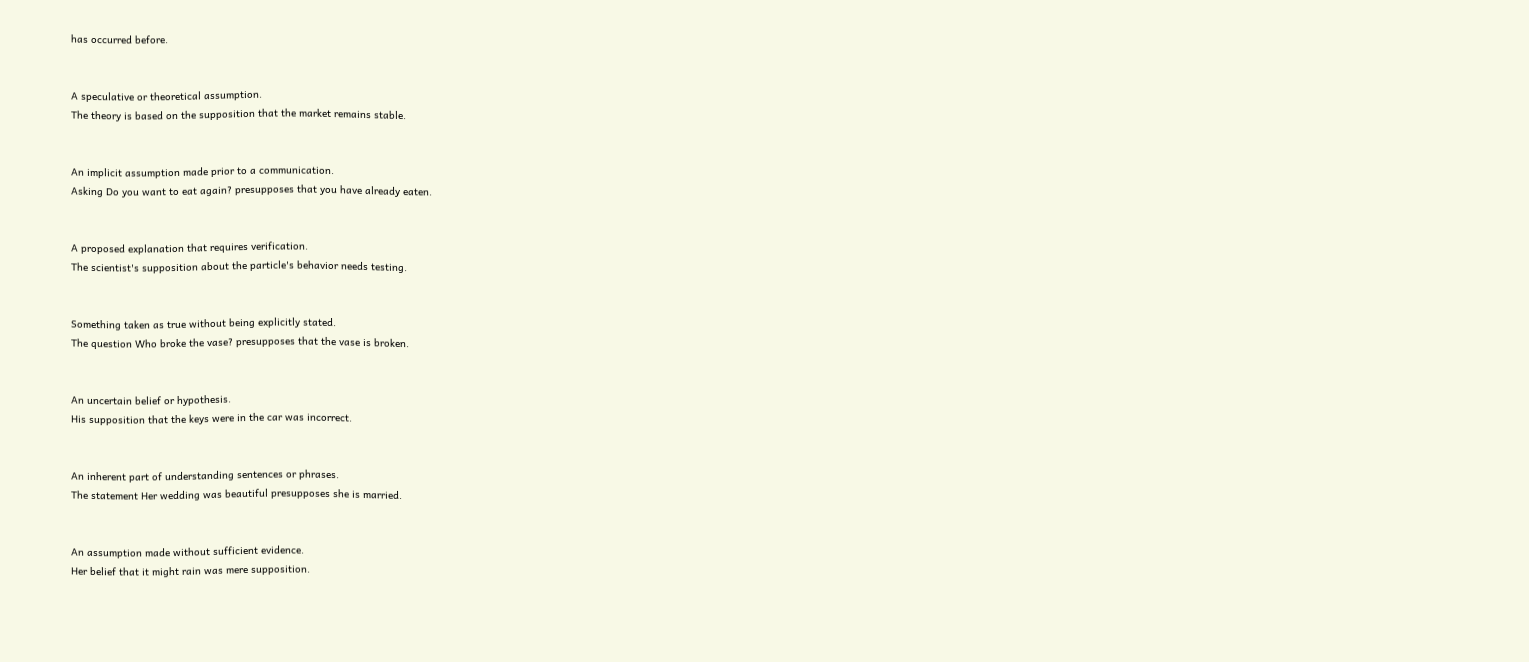has occurred before.


A speculative or theoretical assumption.
The theory is based on the supposition that the market remains stable.


An implicit assumption made prior to a communication.
Asking Do you want to eat again? presupposes that you have already eaten.


A proposed explanation that requires verification.
The scientist's supposition about the particle's behavior needs testing.


Something taken as true without being explicitly stated.
The question Who broke the vase? presupposes that the vase is broken.


An uncertain belief or hypothesis.
His supposition that the keys were in the car was incorrect.


An inherent part of understanding sentences or phrases.
The statement Her wedding was beautiful presupposes she is married.


An assumption made without sufficient evidence.
Her belief that it might rain was mere supposition.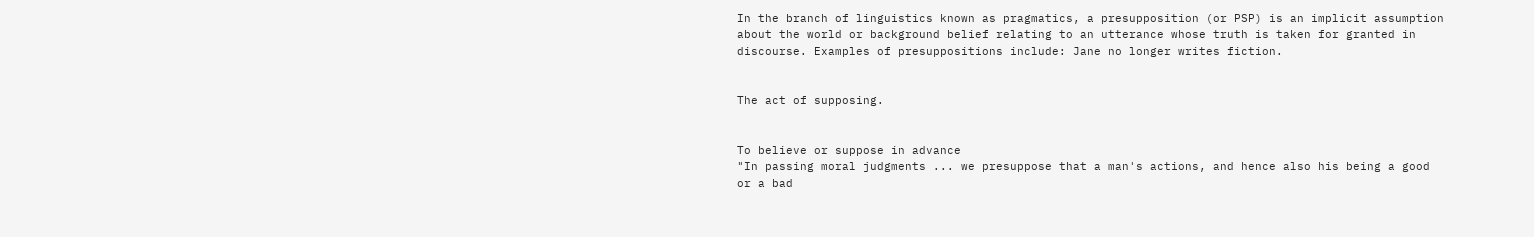In the branch of linguistics known as pragmatics, a presupposition (or PSP) is an implicit assumption about the world or background belief relating to an utterance whose truth is taken for granted in discourse. Examples of presuppositions include: Jane no longer writes fiction.


The act of supposing.


To believe or suppose in advance
"In passing moral judgments ... we presuppose that a man's actions, and hence also his being a good or a bad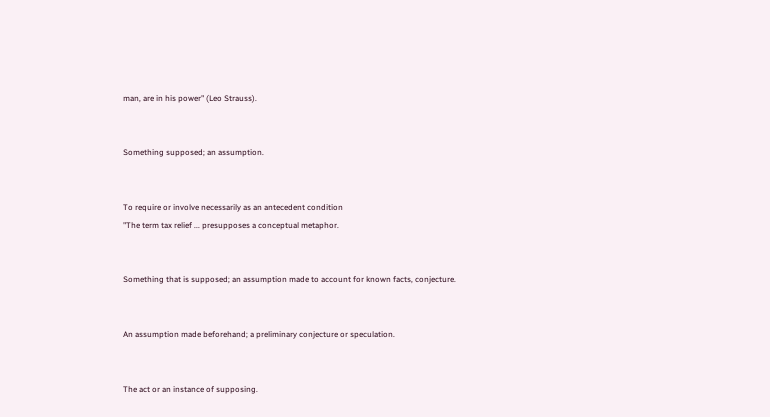man, are in his power" (Leo Strauss).


Something supposed; an assumption.


To require or involve necessarily as an antecedent condition
"The term tax relief ... presupposes a conceptual metaphor.


Something that is supposed; an assumption made to account for known facts, conjecture.


An assumption made beforehand; a preliminary conjecture or speculation.


The act or an instance of supposing.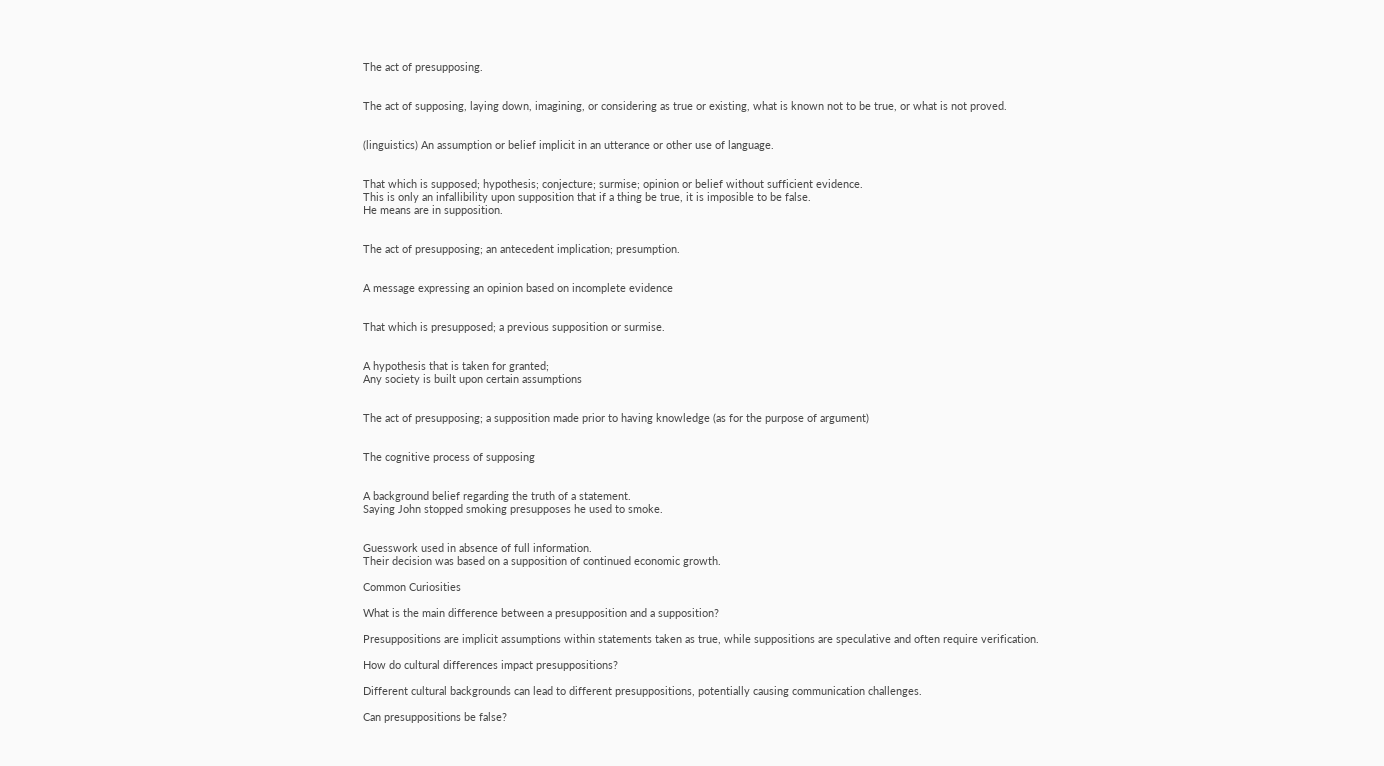The act of presupposing.


The act of supposing, laying down, imagining, or considering as true or existing, what is known not to be true, or what is not proved.


(linguistics) An assumption or belief implicit in an utterance or other use of language.


That which is supposed; hypothesis; conjecture; surmise; opinion or belief without sufficient evidence.
This is only an infallibility upon supposition that if a thing be true, it is imposible to be false.
He means are in supposition.


The act of presupposing; an antecedent implication; presumption.


A message expressing an opinion based on incomplete evidence


That which is presupposed; a previous supposition or surmise.


A hypothesis that is taken for granted;
Any society is built upon certain assumptions


The act of presupposing; a supposition made prior to having knowledge (as for the purpose of argument)


The cognitive process of supposing


A background belief regarding the truth of a statement.
Saying John stopped smoking presupposes he used to smoke.


Guesswork used in absence of full information.
Their decision was based on a supposition of continued economic growth.

Common Curiosities

What is the main difference between a presupposition and a supposition?

Presuppositions are implicit assumptions within statements taken as true, while suppositions are speculative and often require verification.

How do cultural differences impact presuppositions?

Different cultural backgrounds can lead to different presuppositions, potentially causing communication challenges.

Can presuppositions be false?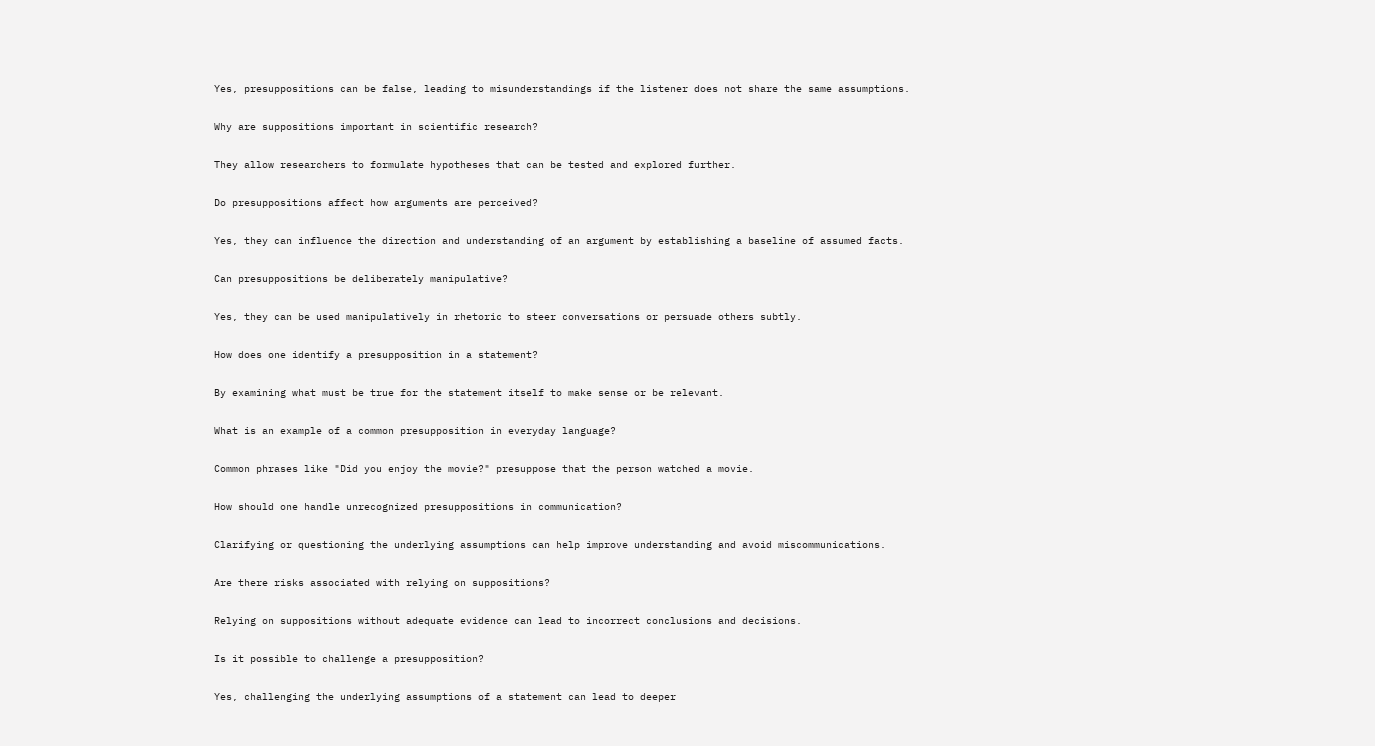Yes, presuppositions can be false, leading to misunderstandings if the listener does not share the same assumptions.

Why are suppositions important in scientific research?

They allow researchers to formulate hypotheses that can be tested and explored further.

Do presuppositions affect how arguments are perceived?

Yes, they can influence the direction and understanding of an argument by establishing a baseline of assumed facts.

Can presuppositions be deliberately manipulative?

Yes, they can be used manipulatively in rhetoric to steer conversations or persuade others subtly.

How does one identify a presupposition in a statement?

By examining what must be true for the statement itself to make sense or be relevant.

What is an example of a common presupposition in everyday language?

Common phrases like "Did you enjoy the movie?" presuppose that the person watched a movie.

How should one handle unrecognized presuppositions in communication?

Clarifying or questioning the underlying assumptions can help improve understanding and avoid miscommunications.

Are there risks associated with relying on suppositions?

Relying on suppositions without adequate evidence can lead to incorrect conclusions and decisions.

Is it possible to challenge a presupposition?

Yes, challenging the underlying assumptions of a statement can lead to deeper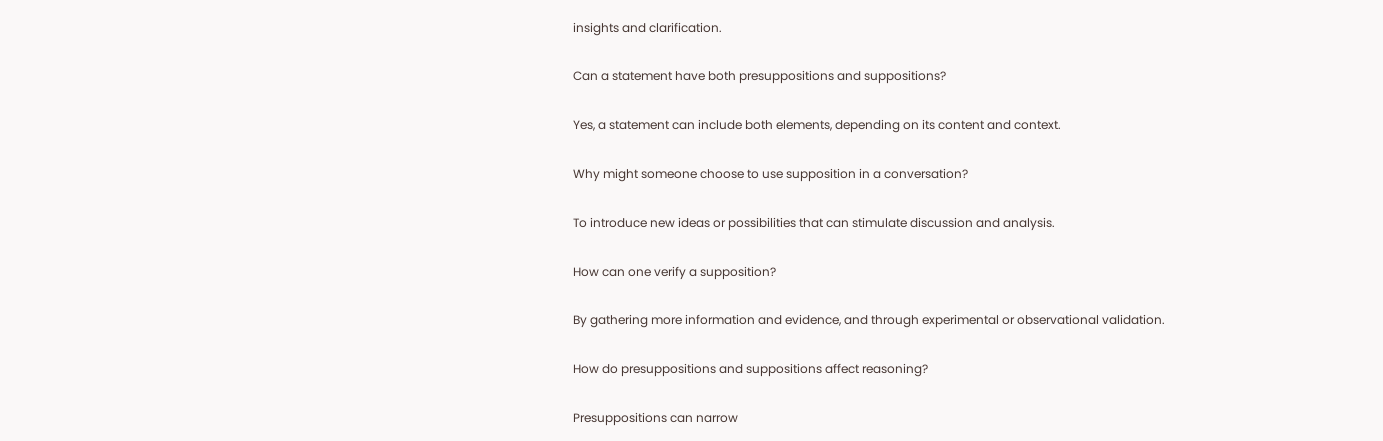insights and clarification.

Can a statement have both presuppositions and suppositions?

Yes, a statement can include both elements, depending on its content and context.

Why might someone choose to use supposition in a conversation?

To introduce new ideas or possibilities that can stimulate discussion and analysis.

How can one verify a supposition?

By gathering more information and evidence, and through experimental or observational validation.

How do presuppositions and suppositions affect reasoning?

Presuppositions can narrow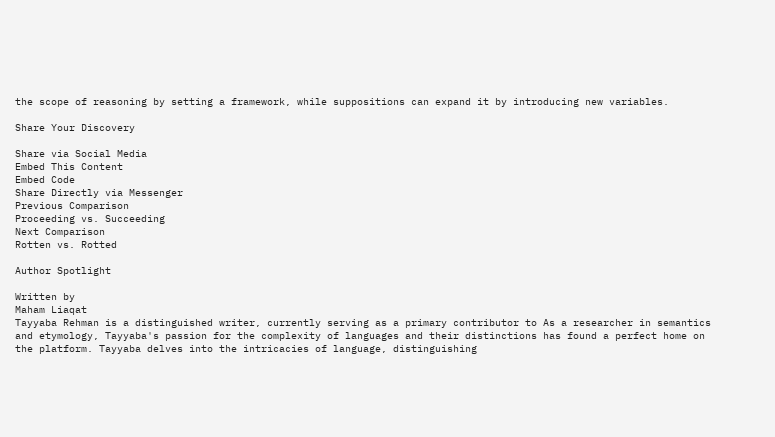the scope of reasoning by setting a framework, while suppositions can expand it by introducing new variables.

Share Your Discovery

Share via Social Media
Embed This Content
Embed Code
Share Directly via Messenger
Previous Comparison
Proceeding vs. Succeeding
Next Comparison
Rotten vs. Rotted

Author Spotlight

Written by
Maham Liaqat
Tayyaba Rehman is a distinguished writer, currently serving as a primary contributor to As a researcher in semantics and etymology, Tayyaba's passion for the complexity of languages and their distinctions has found a perfect home on the platform. Tayyaba delves into the intricacies of language, distinguishing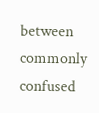between commonly confused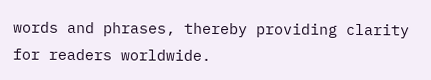words and phrases, thereby providing clarity for readers worldwide.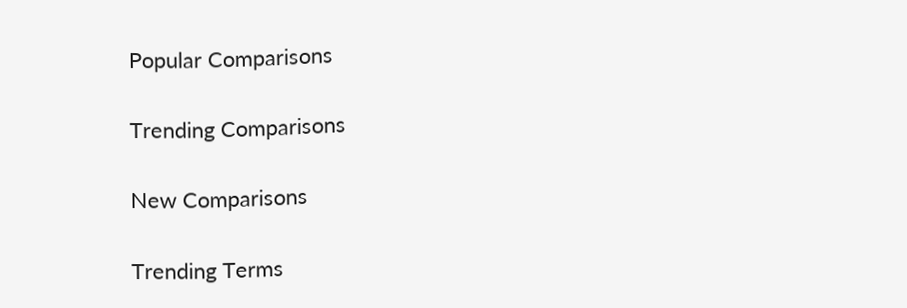Popular Comparisons

Trending Comparisons

New Comparisons

Trending Terms